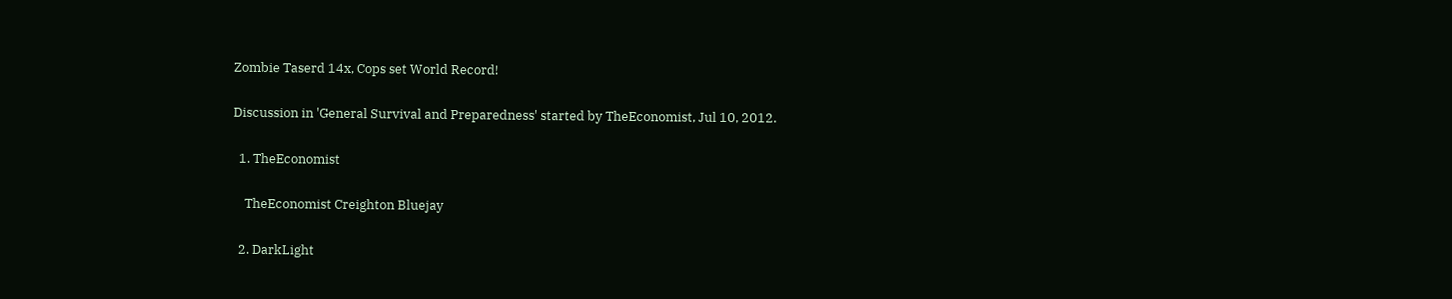Zombie Taserd 14x, Cops set World Record!

Discussion in 'General Survival and Preparedness' started by TheEconomist, Jul 10, 2012.

  1. TheEconomist

    TheEconomist Creighton Bluejay

  2. DarkLight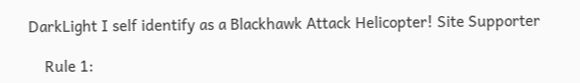DarkLight I self identify as a Blackhawk Attack Helicopter! Site Supporter

    Rule 1: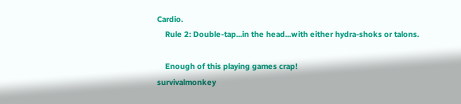Cardio.
    Rule 2: Double-tap...in the head...with either hydra-shoks or talons.

    Enough of this playing games crap!
survivalmonkey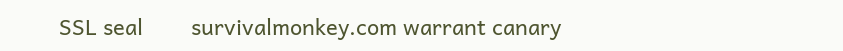SSL seal        survivalmonkey.com warrant canary